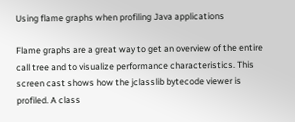Using flame graphs when profiling Java applications

Flame graphs are a great way to get an overview of the entire call tree and to visualize performance characteristics. This screen cast shows how the jclasslib bytecode viewer is profiled. A class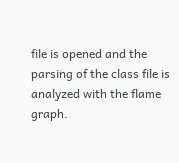file is opened and the parsing of the class file is analyzed with the flame graph.